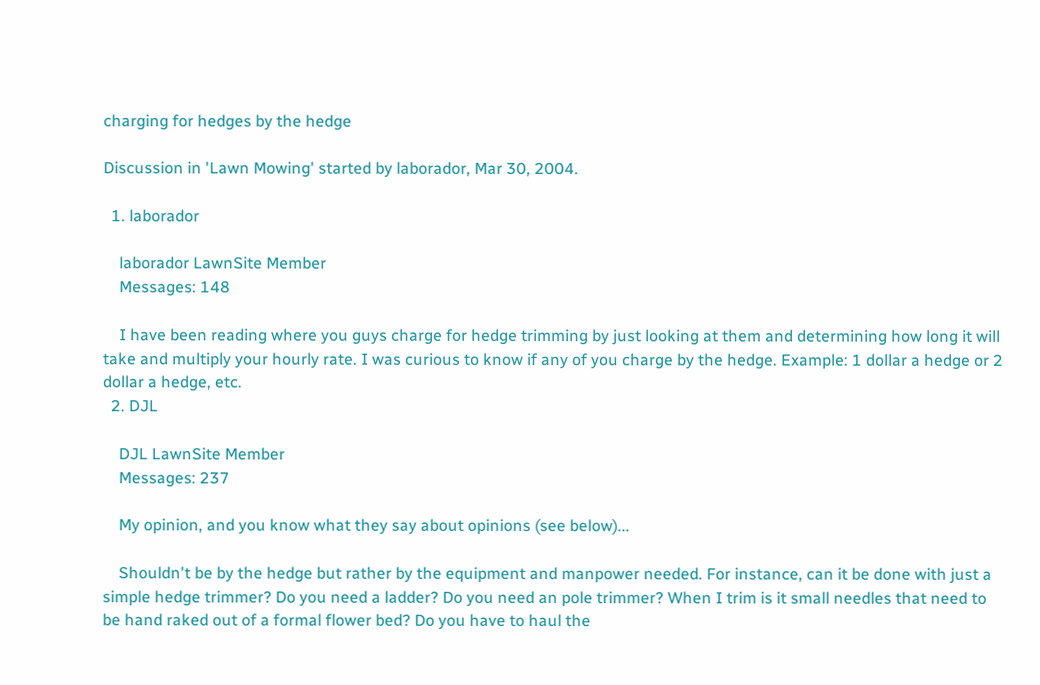charging for hedges by the hedge

Discussion in 'Lawn Mowing' started by laborador, Mar 30, 2004.

  1. laborador

    laborador LawnSite Member
    Messages: 148

    I have been reading where you guys charge for hedge trimming by just looking at them and determining how long it will take and multiply your hourly rate. I was curious to know if any of you charge by the hedge. Example: 1 dollar a hedge or 2 dollar a hedge, etc.
  2. DJL

    DJL LawnSite Member
    Messages: 237

    My opinion, and you know what they say about opinions (see below)...

    Shouldn't be by the hedge but rather by the equipment and manpower needed. For instance, can it be done with just a simple hedge trimmer? Do you need a ladder? Do you need an pole trimmer? When I trim is it small needles that need to be hand raked out of a formal flower bed? Do you have to haul the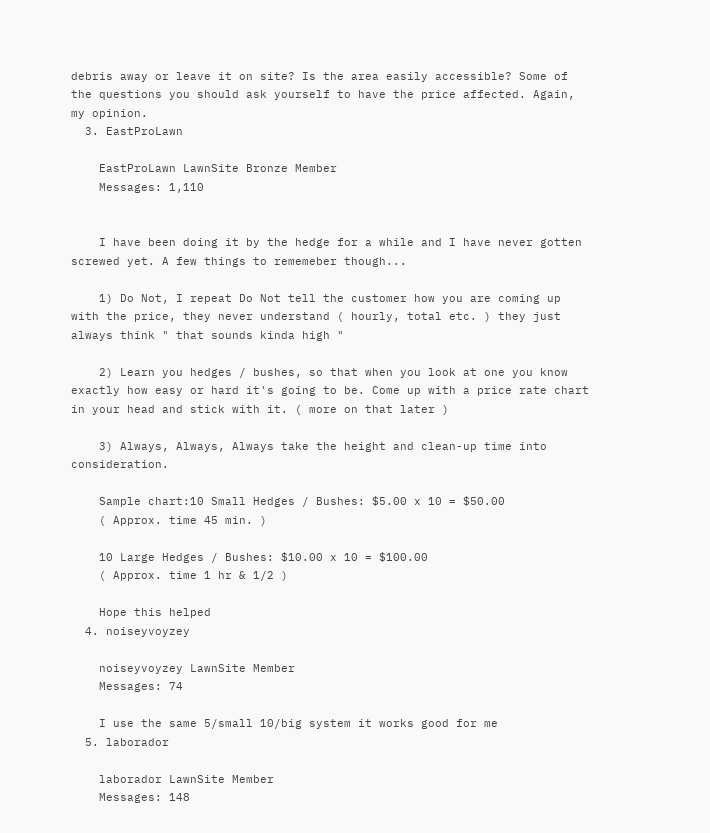debris away or leave it on site? Is the area easily accessible? Some of the questions you should ask yourself to have the price affected. Again, my opinion.
  3. EastProLawn

    EastProLawn LawnSite Bronze Member
    Messages: 1,110


    I have been doing it by the hedge for a while and I have never gotten screwed yet. A few things to rememeber though...

    1) Do Not, I repeat Do Not tell the customer how you are coming up with the price, they never understand ( hourly, total etc. ) they just always think " that sounds kinda high "

    2) Learn you hedges / bushes, so that when you look at one you know exactly how easy or hard it's going to be. Come up with a price rate chart in your head and stick with it. ( more on that later )

    3) Always, Always, Always take the height and clean-up time into consideration.

    Sample chart:10 Small Hedges / Bushes: $5.00 x 10 = $50.00
    ( Approx. time 45 min. )

    10 Large Hedges / Bushes: $10.00 x 10 = $100.00
    ( Approx. time 1 hr & 1/2 )

    Hope this helped
  4. noiseyvoyzey

    noiseyvoyzey LawnSite Member
    Messages: 74

    I use the same 5/small 10/big system it works good for me
  5. laborador

    laborador LawnSite Member
    Messages: 148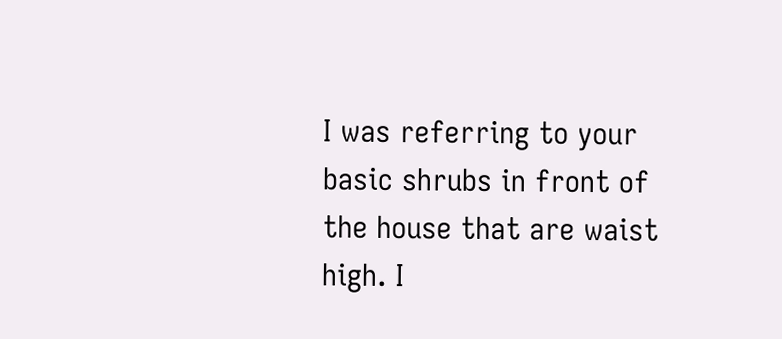I was referring to your basic shrubs in front of the house that are waist high. I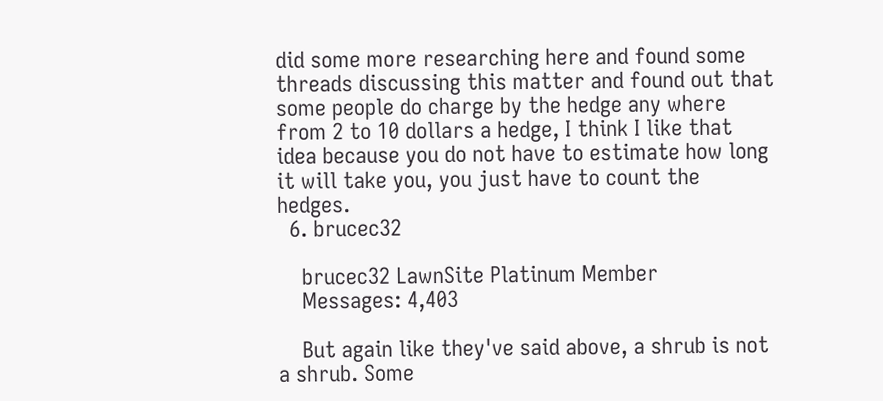did some more researching here and found some threads discussing this matter and found out that some people do charge by the hedge any where from 2 to 10 dollars a hedge, I think I like that idea because you do not have to estimate how long it will take you, you just have to count the hedges.
  6. brucec32

    brucec32 LawnSite Platinum Member
    Messages: 4,403

    But again like they've said above, a shrub is not a shrub. Some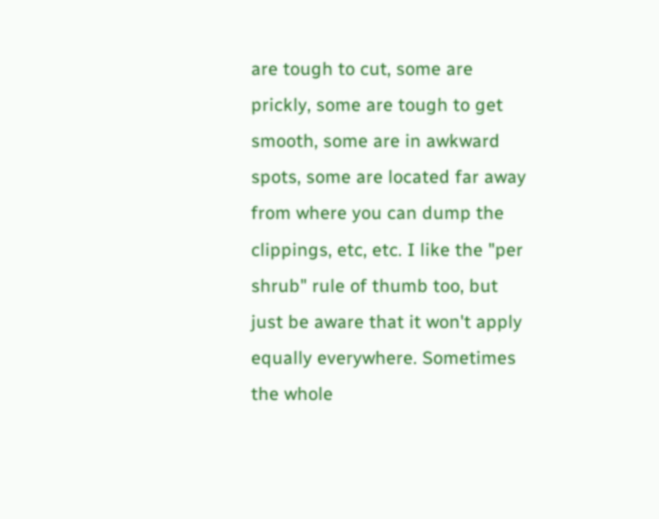are tough to cut, some are prickly, some are tough to get smooth, some are in awkward spots, some are located far away from where you can dump the clippings, etc, etc. I like the "per shrub" rule of thumb too, but just be aware that it won't apply equally everywhere. Sometimes the whole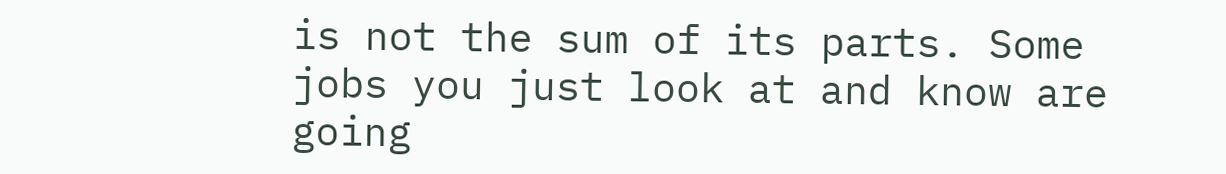is not the sum of its parts. Some jobs you just look at and know are going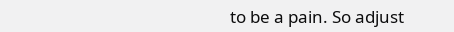to be a pain. So adjust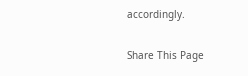accordingly.

Share This Page